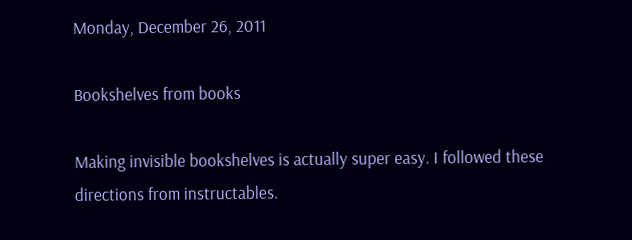Monday, December 26, 2011

Bookshelves from books

Making invisible bookshelves is actually super easy. I followed these directions from instructables.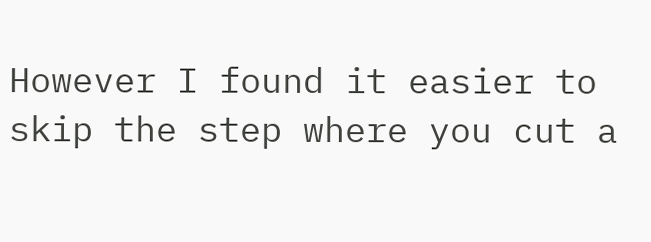However I found it easier to skip the step where you cut a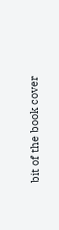bit of the book cover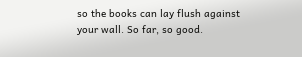so the books can lay flush against your wall. So far, so good.